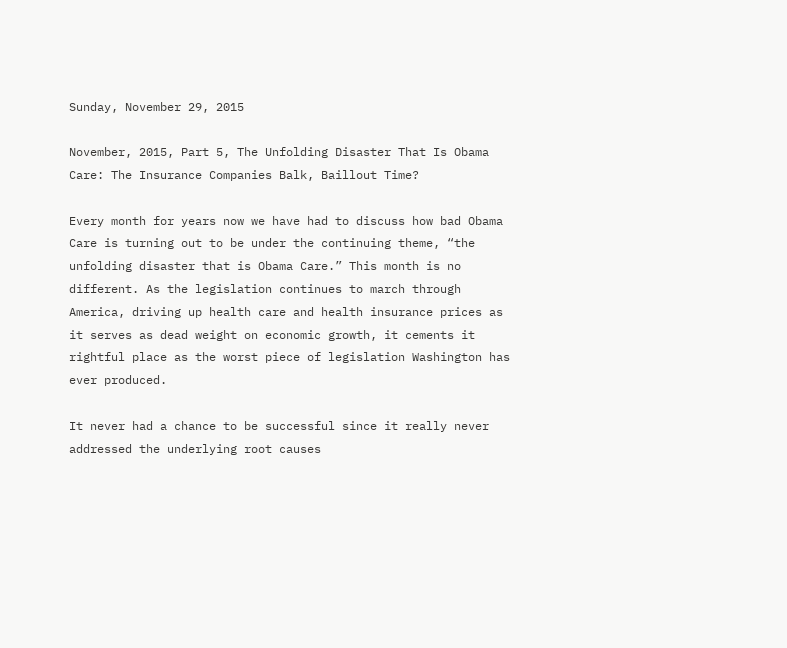Sunday, November 29, 2015

November, 2015, Part 5, The Unfolding Disaster That Is Obama Care: The Insurance Companies Balk, Baillout Time?

Every month for years now we have had to discuss how bad Obama Care is turning out to be under the continuing theme, “the unfolding disaster that is Obama Care.” This month is no different. As the legislation continues to march through America, driving up health care and health insurance prices as it serves as dead weight on economic growth, it cements it rightful place as the worst piece of legislation Washington has ever produced.

It never had a chance to be successful since it really never addressed the underlying root causes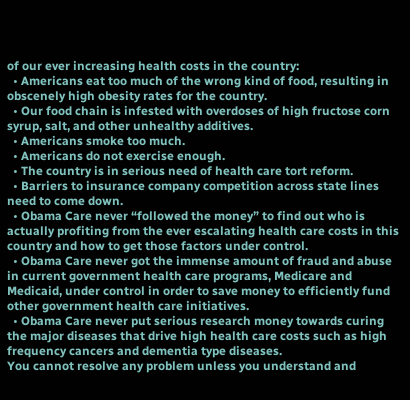of our ever increasing health costs in the country:
  • Americans eat too much of the wrong kind of food, resulting in obscenely high obesity rates for the country.
  • Our food chain is infested with overdoses of high fructose corn syrup, salt, and other unhealthy additives.
  • Americans smoke too much.
  • Americans do not exercise enough.
  • The country is in serious need of health care tort reform.
  • Barriers to insurance company competition across state lines need to come down.
  • Obama Care never “followed the money” to find out who is actually profiting from the ever escalating health care costs in this country and how to get those factors under control.
  • Obama Care never got the immense amount of fraud and abuse in current government health care programs, Medicare and Medicaid, under control in order to save money to efficiently fund other government health care initiatives.
  • Obama Care never put serious research money towards curing the major diseases that drive high health care costs such as high frequency cancers and dementia type diseases.
You cannot resolve any problem unless you understand and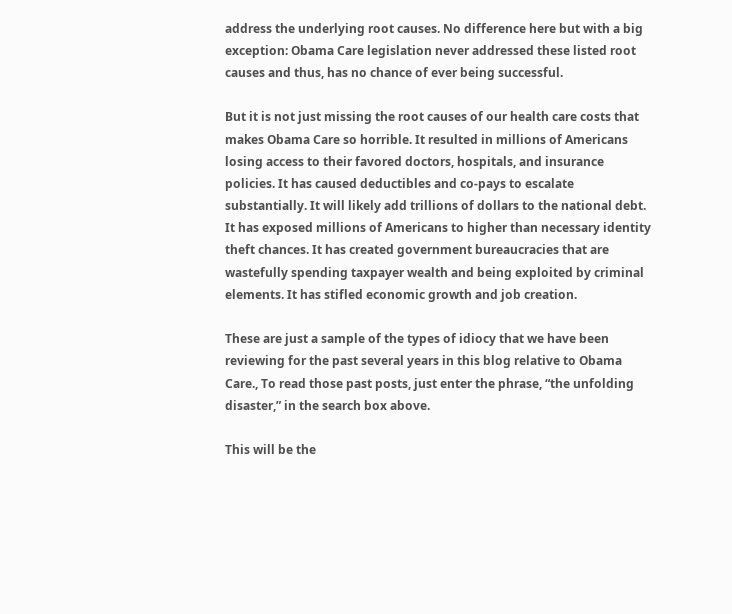address the underlying root causes. No difference here but with a big exception: Obama Care legislation never addressed these listed root causes and thus, has no chance of ever being successful.

But it is not just missing the root causes of our health care costs that makes Obama Care so horrible. It resulted in millions of Americans losing access to their favored doctors, hospitals, and insurance policies. It has caused deductibles and co-pays to escalate substantially. It will likely add trillions of dollars to the national debt. It has exposed millions of Americans to higher than necessary identity theft chances. It has created government bureaucracies that are wastefully spending taxpayer wealth and being exploited by criminal elements. It has stifled economic growth and job creation.

These are just a sample of the types of idiocy that we have been reviewing for the past several years in this blog relative to Obama Care., To read those past posts, just enter the phrase, “the unfolding disaster,” in the search box above.

This will be the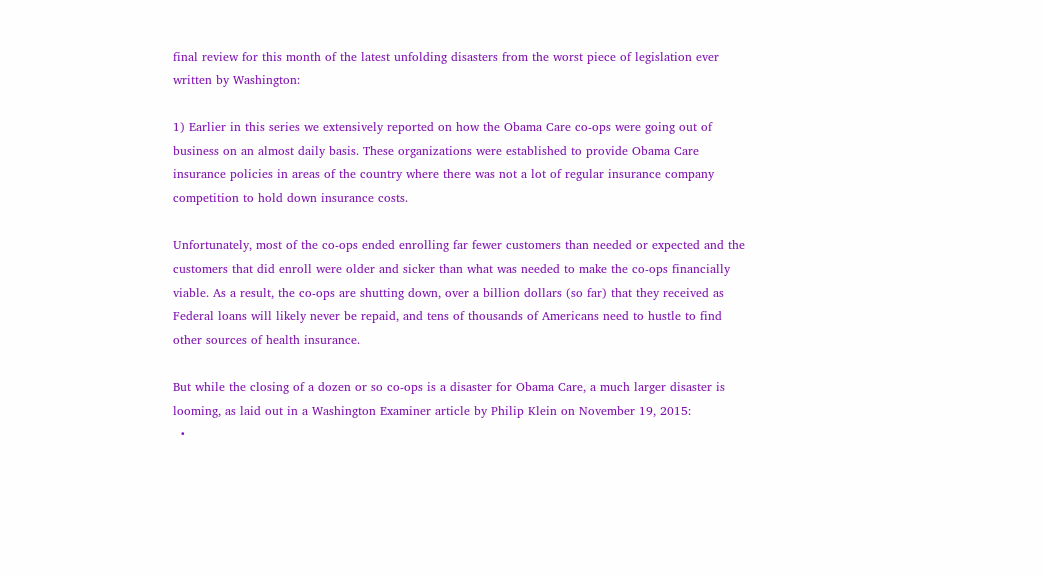final review for this month of the latest unfolding disasters from the worst piece of legislation ever written by Washington:

1) Earlier in this series we extensively reported on how the Obama Care co-ops were going out of business on an almost daily basis. These organizations were established to provide Obama Care insurance policies in areas of the country where there was not a lot of regular insurance company competition to hold down insurance costs.

Unfortunately, most of the co-ops ended enrolling far fewer customers than needed or expected and the customers that did enroll were older and sicker than what was needed to make the co-ops financially viable. As a result, the co-ops are shutting down, over a billion dollars (so far) that they received as Federal loans will likely never be repaid, and tens of thousands of Americans need to hustle to find other sources of health insurance.

But while the closing of a dozen or so co-ops is a disaster for Obama Care, a much larger disaster is looming, as laid out in a Washington Examiner article by Philip Klein on November 19, 2015:
  •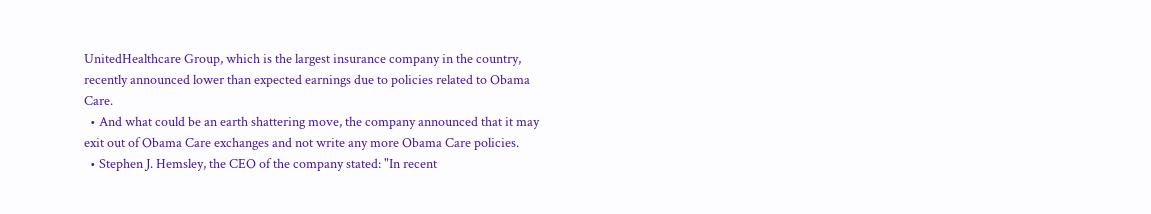UnitedHealthcare Group, which is the largest insurance company in the country, recently announced lower than expected earnings due to policies related to Obama Care.
  • And what could be an earth shattering move, the company announced that it may exit out of Obama Care exchanges and not write any more Obama Care policies.
  • Stephen J. Hemsley, the CEO of the company stated: "In recent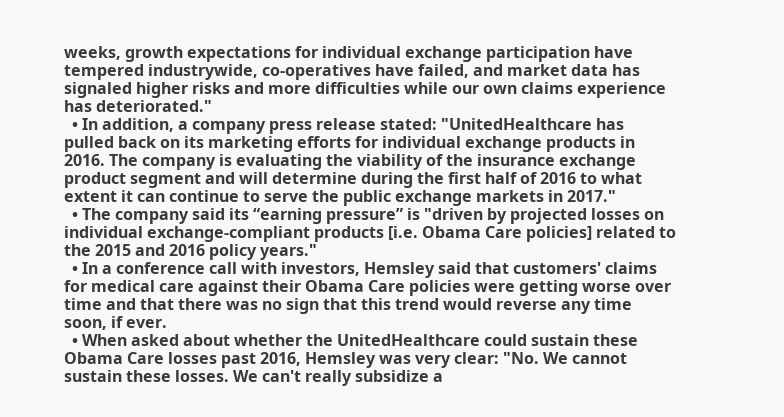weeks, growth expectations for individual exchange participation have tempered industrywide, co-operatives have failed, and market data has signaled higher risks and more difficulties while our own claims experience has deteriorated."
  • In addition, a company press release stated: "UnitedHealthcare has pulled back on its marketing efforts for individual exchange products in 2016. The company is evaluating the viability of the insurance exchange product segment and will determine during the first half of 2016 to what extent it can continue to serve the public exchange markets in 2017."
  • The company said its “earning pressure” is "driven by projected losses on individual exchange-compliant products [i.e. Obama Care policies] related to the 2015 and 2016 policy years."
  • In a conference call with investors, Hemsley said that customers' claims for medical care against their Obama Care policies were getting worse over time and that there was no sign that this trend would reverse any time soon, if ever.
  • When asked about whether the UnitedHealthcare could sustain these Obama Care losses past 2016, Hemsley was very clear: "No. We cannot sustain these losses. We can't really subsidize a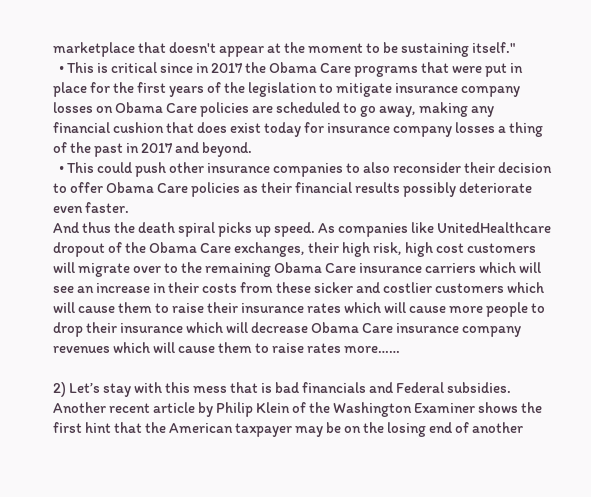marketplace that doesn't appear at the moment to be sustaining itself."
  • This is critical since in 2017 the Obama Care programs that were put in place for the first years of the legislation to mitigate insurance company losses on Obama Care policies are scheduled to go away, making any financial cushion that does exist today for insurance company losses a thing of the past in 2017 and beyond.
  • This could push other insurance companies to also reconsider their decision to offer Obama Care policies as their financial results possibly deteriorate even faster.
And thus the death spiral picks up speed. As companies like UnitedHealthcare dropout of the Obama Care exchanges, their high risk, high cost customers will migrate over to the remaining Obama Care insurance carriers which will see an increase in their costs from these sicker and costlier customers which will cause them to raise their insurance rates which will cause more people to drop their insurance which will decrease Obama Care insurance company revenues which will cause them to raise rates more……

2) Let’s stay with this mess that is bad financials and Federal subsidies. Another recent article by Philip Klein of the Washington Examiner shows the first hint that the American taxpayer may be on the losing end of another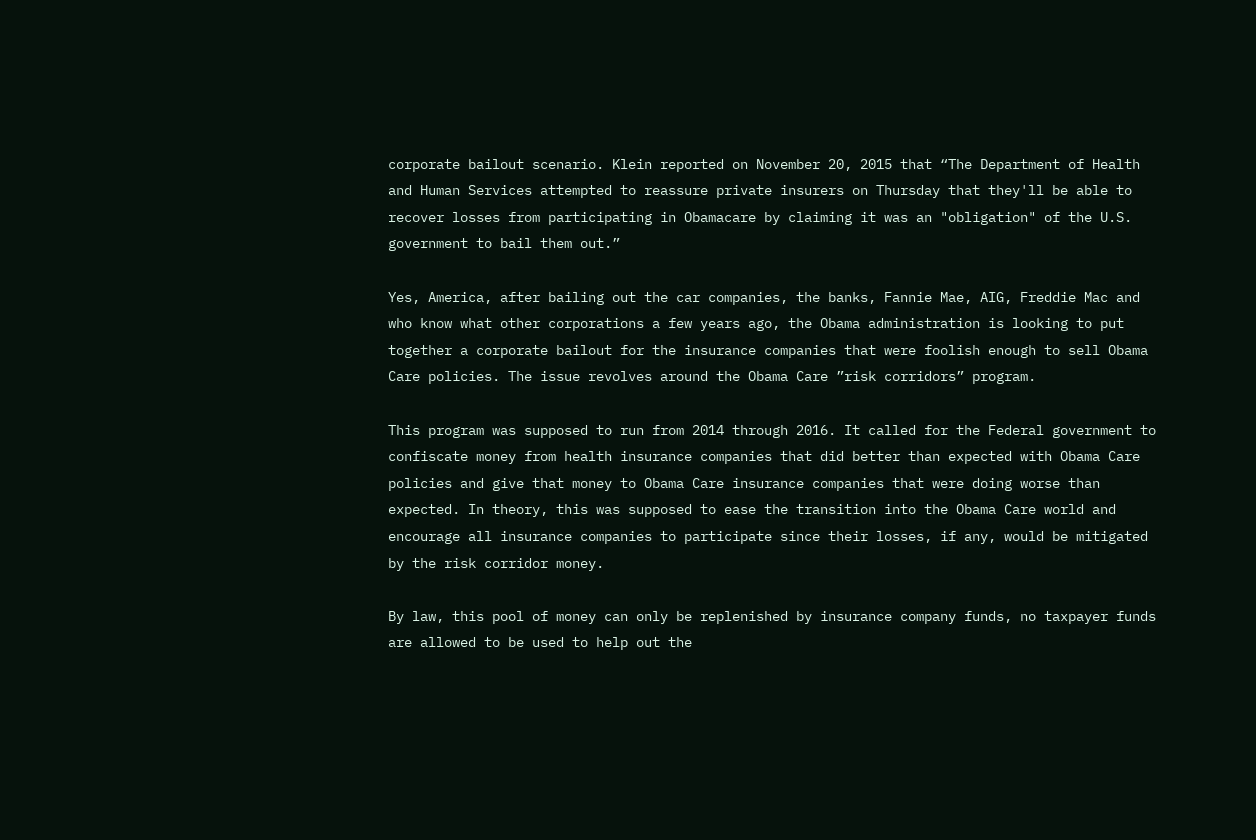corporate bailout scenario. Klein reported on November 20, 2015 that “The Department of Health and Human Services attempted to reassure private insurers on Thursday that they'll be able to recover losses from participating in Obamacare by claiming it was an "obligation" of the U.S. government to bail them out.”

Yes, America, after bailing out the car companies, the banks, Fannie Mae, AIG, Freddie Mac and who know what other corporations a few years ago, the Obama administration is looking to put together a corporate bailout for the insurance companies that were foolish enough to sell Obama Care policies. The issue revolves around the Obama Care ”risk corridors” program.

This program was supposed to run from 2014 through 2016. It called for the Federal government to confiscate money from health insurance companies that did better than expected with Obama Care policies and give that money to Obama Care insurance companies that were doing worse than expected. In theory, this was supposed to ease the transition into the Obama Care world and encourage all insurance companies to participate since their losses, if any, would be mitigated by the risk corridor money.

By law, this pool of money can only be replenished by insurance company funds, no taxpayer funds are allowed to be used to help out the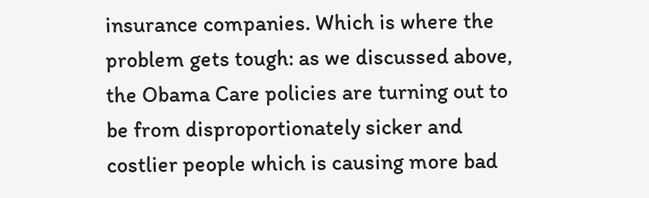insurance companies. Which is where the problem gets tough: as we discussed above, the Obama Care policies are turning out to be from disproportionately sicker and costlier people which is causing more bad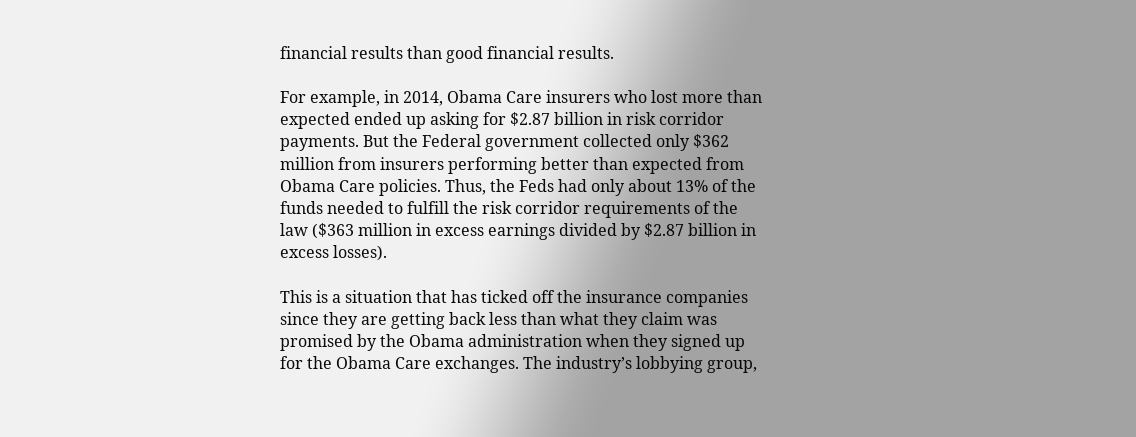financial results than good financial results.

For example, in 2014, Obama Care insurers who lost more than expected ended up asking for $2.87 billion in risk corridor payments. But the Federal government collected only $362 million from insurers performing better than expected from Obama Care policies. Thus, the Feds had only about 13% of the funds needed to fulfill the risk corridor requirements of the law ($363 million in excess earnings divided by $2.87 billion in excess losses).

This is a situation that has ticked off the insurance companies since they are getting back less than what they claim was promised by the Obama administration when they signed up for the Obama Care exchanges. The industry’s lobbying group,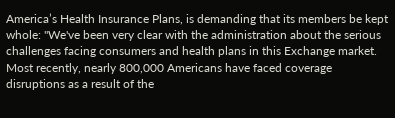America’s Health Insurance Plans, is demanding that its members be kept whole: "We've been very clear with the administration about the serious challenges facing consumers and health plans in this Exchange market. Most recently, nearly 800,000 Americans have faced coverage disruptions as a result of the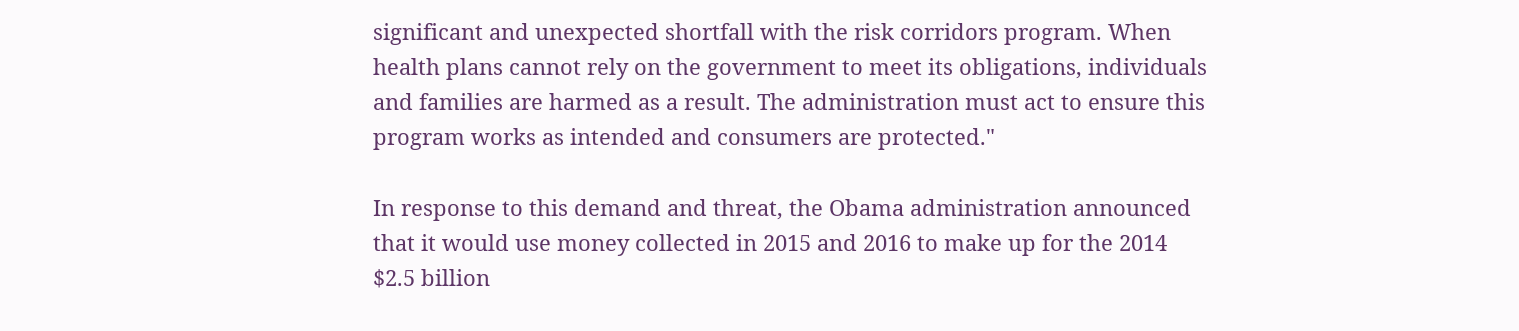significant and unexpected shortfall with the risk corridors program. When health plans cannot rely on the government to meet its obligations, individuals and families are harmed as a result. The administration must act to ensure this program works as intended and consumers are protected."

In response to this demand and threat, the Obama administration announced that it would use money collected in 2015 and 2016 to make up for the 2014 $2.5 billion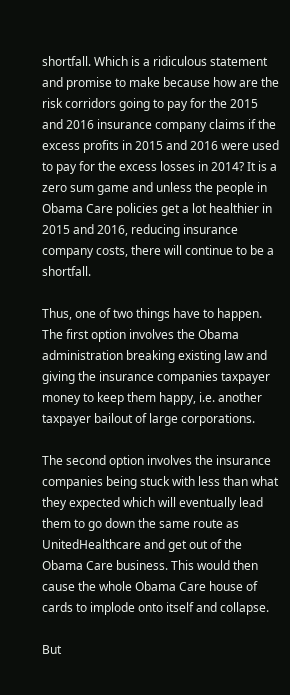shortfall. Which is a ridiculous statement and promise to make because how are the risk corridors going to pay for the 2015 and 2016 insurance company claims if the excess profits in 2015 and 2016 were used to pay for the excess losses in 2014? It is a zero sum game and unless the people in Obama Care policies get a lot healthier in 2015 and 2016, reducing insurance company costs, there will continue to be a shortfall.

Thus, one of two things have to happen. The first option involves the Obama administration breaking existing law and giving the insurance companies taxpayer money to keep them happy, i.e. another taxpayer bailout of large corporations.

The second option involves the insurance companies being stuck with less than what they expected which will eventually lead them to go down the same route as UnitedHealthcare and get out of the Obama Care business. This would then cause the whole Obama Care house of cards to implode onto itself and collapse.

But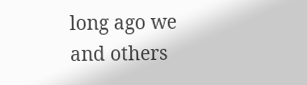long ago we and others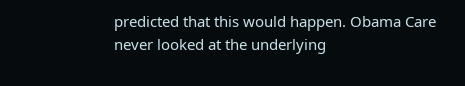predicted that this would happen. Obama Care never looked at the underlying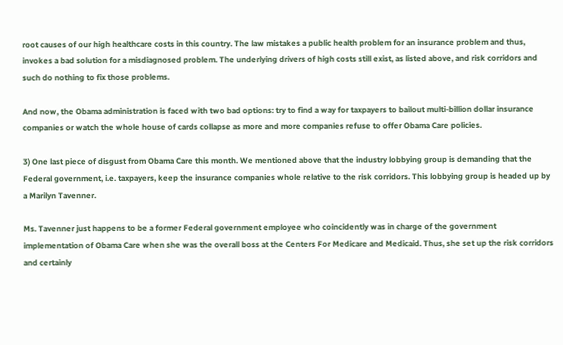root causes of our high healthcare costs in this country. The law mistakes a public health problem for an insurance problem and thus, invokes a bad solution for a misdiagnosed problem. The underlying drivers of high costs still exist, as listed above, and risk corridors and such do nothing to fix those problems.

And now, the Obama administration is faced with two bad options: try to find a way for taxpayers to bailout multi-billion dollar insurance companies or watch the whole house of cards collapse as more and more companies refuse to offer Obama Care policies.

3) One last piece of disgust from Obama Care this month. We mentioned above that the industry lobbying group is demanding that the Federal government, i.e. taxpayers, keep the insurance companies whole relative to the risk corridors. This lobbying group is headed up by a Marilyn Tavenner.

Ms. Tavenner just happens to be a former Federal government employee who coincidently was in charge of the government implementation of Obama Care when she was the overall boss at the Centers For Medicare and Medicaid. Thus, she set up the risk corridors and certainly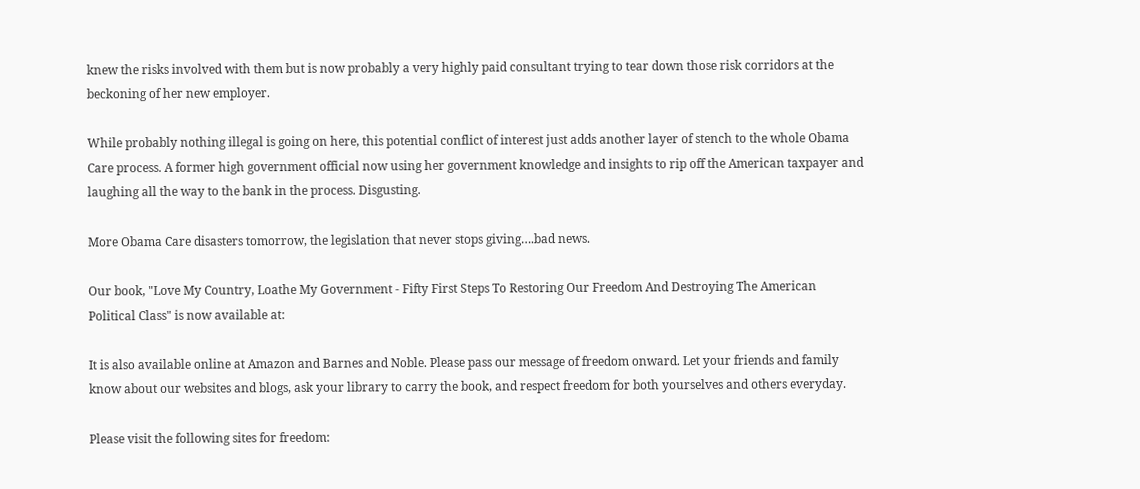knew the risks involved with them but is now probably a very highly paid consultant trying to tear down those risk corridors at the beckoning of her new employer.

While probably nothing illegal is going on here, this potential conflict of interest just adds another layer of stench to the whole Obama Care process. A former high government official now using her government knowledge and insights to rip off the American taxpayer and laughing all the way to the bank in the process. Disgusting.

More Obama Care disasters tomorrow, the legislation that never stops giving….bad news.

Our book, "Love My Country, Loathe My Government - Fifty First Steps To Restoring Our Freedom And Destroying The American Political Class" is now available at:

It is also available online at Amazon and Barnes and Noble. Please pass our message of freedom onward. Let your friends and family know about our websites and blogs, ask your library to carry the book, and respect freedom for both yourselves and others everyday.

Please visit the following sites for freedom: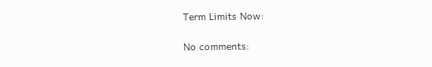Term Limits Now:

No comments: